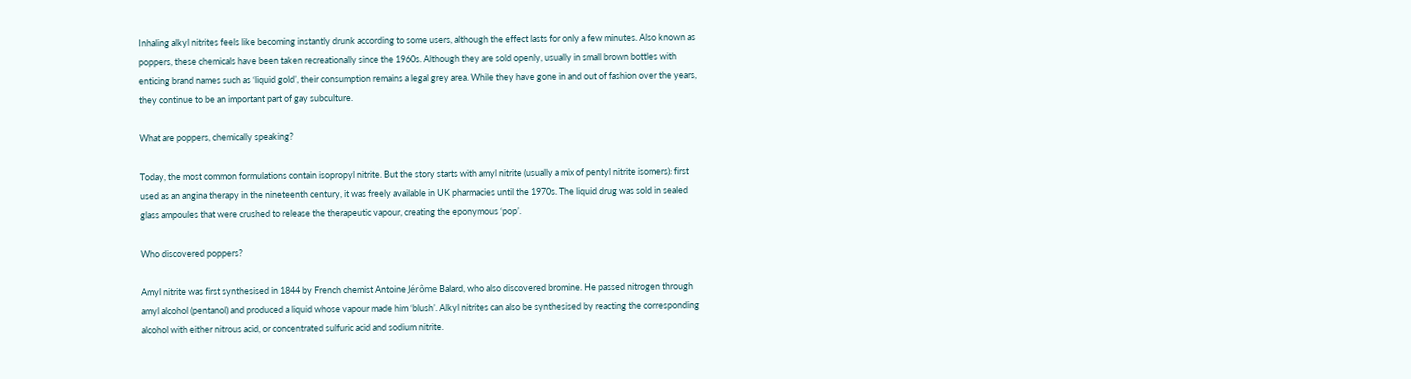Inhaling alkyl nitrites feels like becoming instantly drunk according to some users, although the effect lasts for only a few minutes. Also known as poppers, these chemicals have been taken recreationally since the 1960s. Although they are sold openly, usually in small brown bottles with enticing brand names such as ‘liquid gold’, their consumption remains a legal grey area. While they have gone in and out of fashion over the years, they continue to be an important part of gay subculture.

What are poppers, chemically speaking?

Today, the most common formulations contain isopropyl nitrite. But the story starts with amyl nitrite (usually a mix of pentyl nitrite isomers): first used as an angina therapy in the nineteenth century, it was freely available in UK pharmacies until the 1970s. The liquid drug was sold in sealed glass ampoules that were crushed to release the therapeutic vapour, creating the eponymous ‘pop’.

Who discovered poppers?

Amyl nitrite was first synthesised in 1844 by French chemist Antoine Jérôme Balard, who also discovered bromine. He passed nitrogen through amyl alcohol (pentanol) and produced a liquid whose vapour made him ‘blush’. Alkyl nitrites can also be synthesised by reacting the corresponding alcohol with either nitrous acid, or concentrated sulfuric acid and sodium nitrite.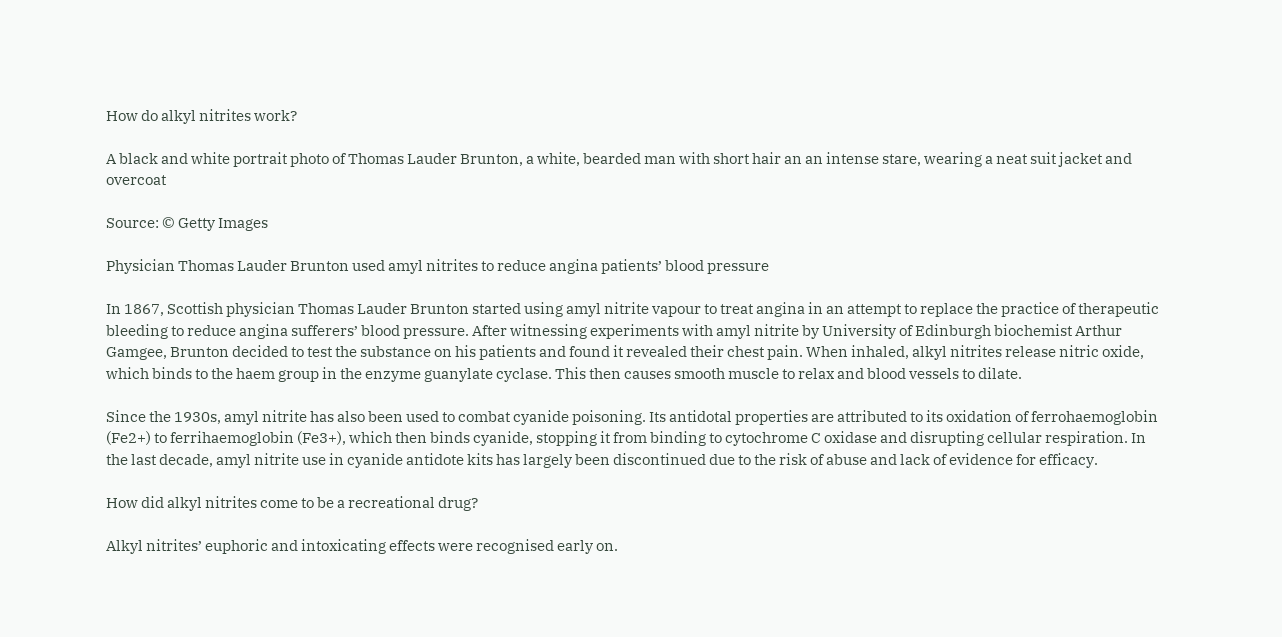How do alkyl nitrites work?

A black and white portrait photo of Thomas Lauder Brunton, a white, bearded man with short hair an an intense stare, wearing a neat suit jacket and overcoat

Source: © Getty Images

Physician Thomas Lauder Brunton used amyl nitrites to reduce angina patients’ blood pressure

In 1867, Scottish physician Thomas Lauder Brunton started using amyl nitrite vapour to treat angina in an attempt to replace the practice of therapeutic bleeding to reduce angina sufferers’ blood pressure. After witnessing experiments with amyl nitrite by University of Edinburgh biochemist Arthur Gamgee, Brunton decided to test the substance on his patients and found it revealed their chest pain. When inhaled, alkyl nitrites release nitric oxide, which binds to the haem group in the enzyme guanylate cyclase. This then causes smooth muscle to relax and blood vessels to dilate.

Since the 1930s, amyl nitrite has also been used to combat cyanide poisoning. Its antidotal properties are attributed to its oxidation of ferrohaemoglobin (Fe2+) to ferrihaemoglobin (Fe3+), which then binds cyanide, stopping it from binding to cytochrome C oxidase and disrupting cellular respiration. In the last decade, amyl nitrite use in cyanide antidote kits has largely been discontinued due to the risk of abuse and lack of evidence for efficacy.

How did alkyl nitrites come to be a recreational drug?

Alkyl nitrites’ euphoric and intoxicating effects were recognised early on.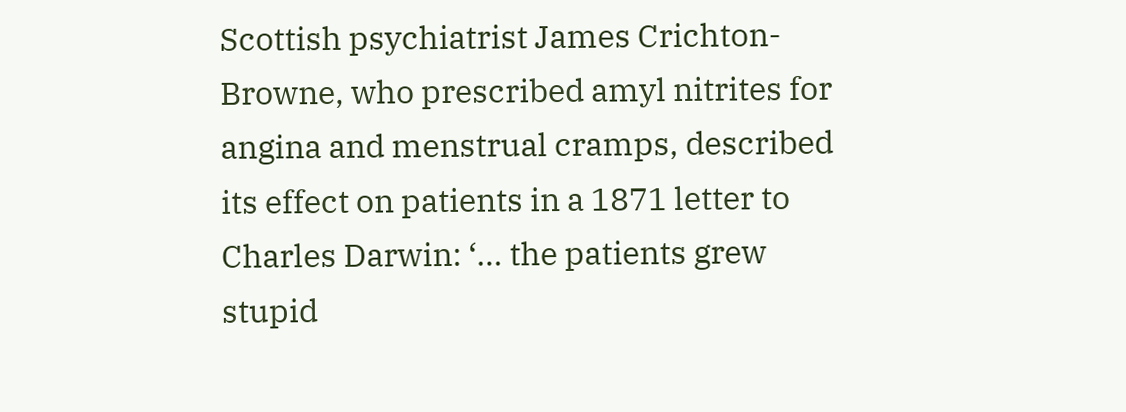Scottish psychiatrist James Crichton-Browne, who prescribed amyl nitrites for angina and menstrual cramps, described its effect on patients in a 1871 letter to Charles Darwin: ‘… the patients grew stupid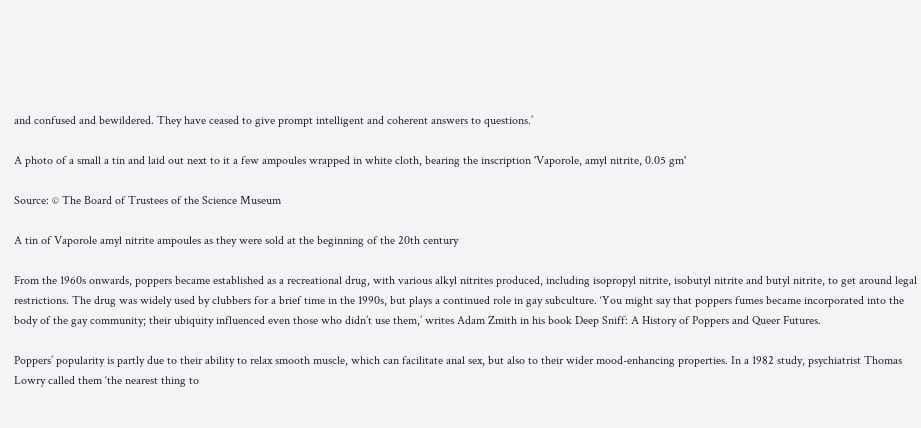and confused and bewildered. They have ceased to give prompt intelligent and coherent answers to questions.’

A photo of a small a tin and laid out next to it a few ampoules wrapped in white cloth, bearing the inscription 'Vaporole, amyl nitrite, 0.05 gm'

Source: © The Board of Trustees of the Science Museum

A tin of Vaporole amyl nitrite ampoules as they were sold at the beginning of the 20th century

From the 1960s onwards, poppers became established as a recreational drug, with various alkyl nitrites produced, including isopropyl nitrite, isobutyl nitrite and butyl nitrite, to get around legal restrictions. The drug was widely used by clubbers for a brief time in the 1990s, but plays a continued role in gay subculture. ‘You might say that poppers fumes became incorporated into the body of the gay community; their ubiquity influenced even those who didn’t use them,’ writes Adam Zmith in his book Deep Sniff: A History of Poppers and Queer Futures.

Poppers’ popularity is partly due to their ability to relax smooth muscle, which can facilitate anal sex, but also to their wider mood-enhancing properties. In a 1982 study, psychiatrist Thomas Lowry called them ‘the nearest thing to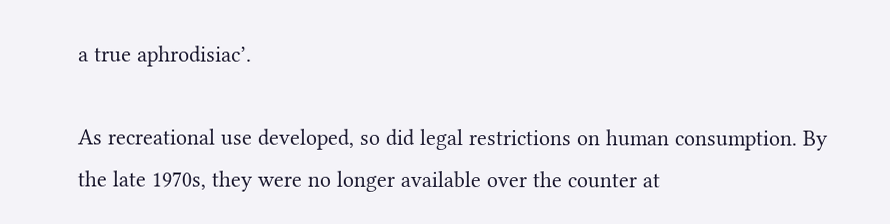a true aphrodisiac’.

As recreational use developed, so did legal restrictions on human consumption. By the late 1970s, they were no longer available over the counter at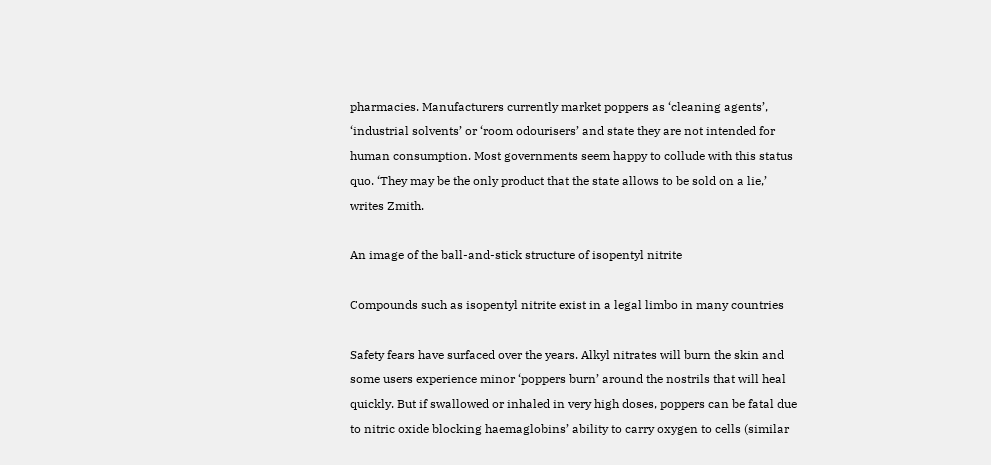pharmacies. Manufacturers currently market poppers as ‘cleaning agents’, ‘industrial solvents’ or ‘room odourisers’ and state they are not intended for human consumption. Most governments seem happy to collude with this status quo. ‘They may be the only product that the state allows to be sold on a lie,’ writes Zmith.

An image of the ball-and-stick structure of isopentyl nitrite

Compounds such as isopentyl nitrite exist in a legal limbo in many countries

Safety fears have surfaced over the years. Alkyl nitrates will burn the skin and some users experience minor ‘poppers burn’ around the nostrils that will heal quickly. But if swallowed or inhaled in very high doses, poppers can be fatal due to nitric oxide blocking haemaglobins’ ability to carry oxygen to cells (similar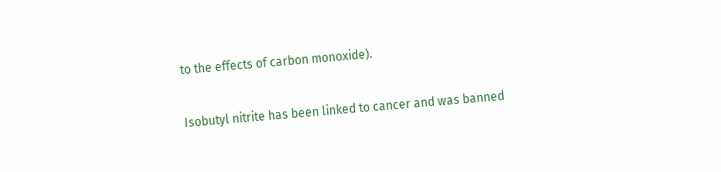to the effects of carbon monoxide).

Isobutyl nitrite has been linked to cancer and was banned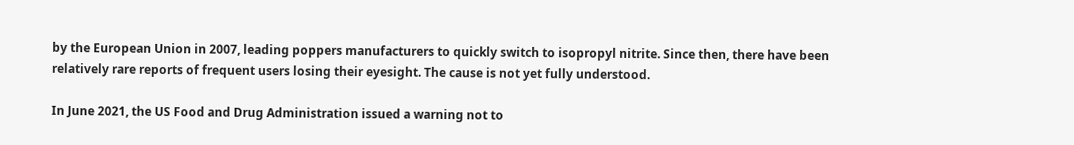by the European Union in 2007, leading poppers manufacturers to quickly switch to isopropyl nitrite. Since then, there have been relatively rare reports of frequent users losing their eyesight. The cause is not yet fully understood.

In June 2021, the US Food and Drug Administration issued a warning not to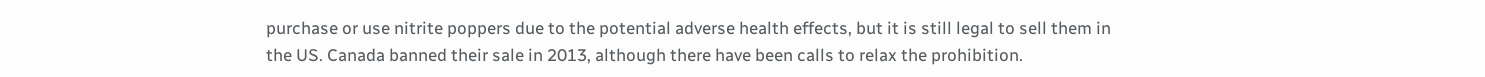purchase or use nitrite poppers due to the potential adverse health effects, but it is still legal to sell them in the US. Canada banned their sale in 2013, although there have been calls to relax the prohibition.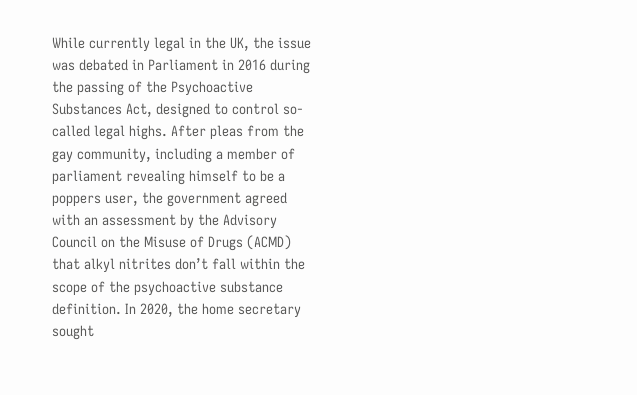While currently legal in the UK, the issue was debated in Parliament in 2016 during the passing of the Psychoactive Substances Act, designed to control so-called legal highs. After pleas from the gay community, including a member of parliament revealing himself to be a poppers user, the government agreed with an assessment by the Advisory Council on the Misuse of Drugs (ACMD) that alkyl nitrites don’t fall within the scope of the psychoactive substance definition. In 2020, the home secretary sought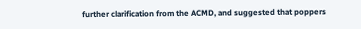further clarification from the ACMD, and suggested that poppers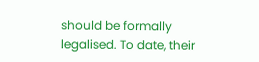should be formally legalised. To date, their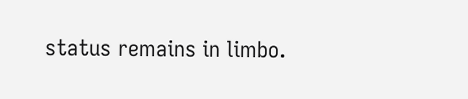status remains in limbo.